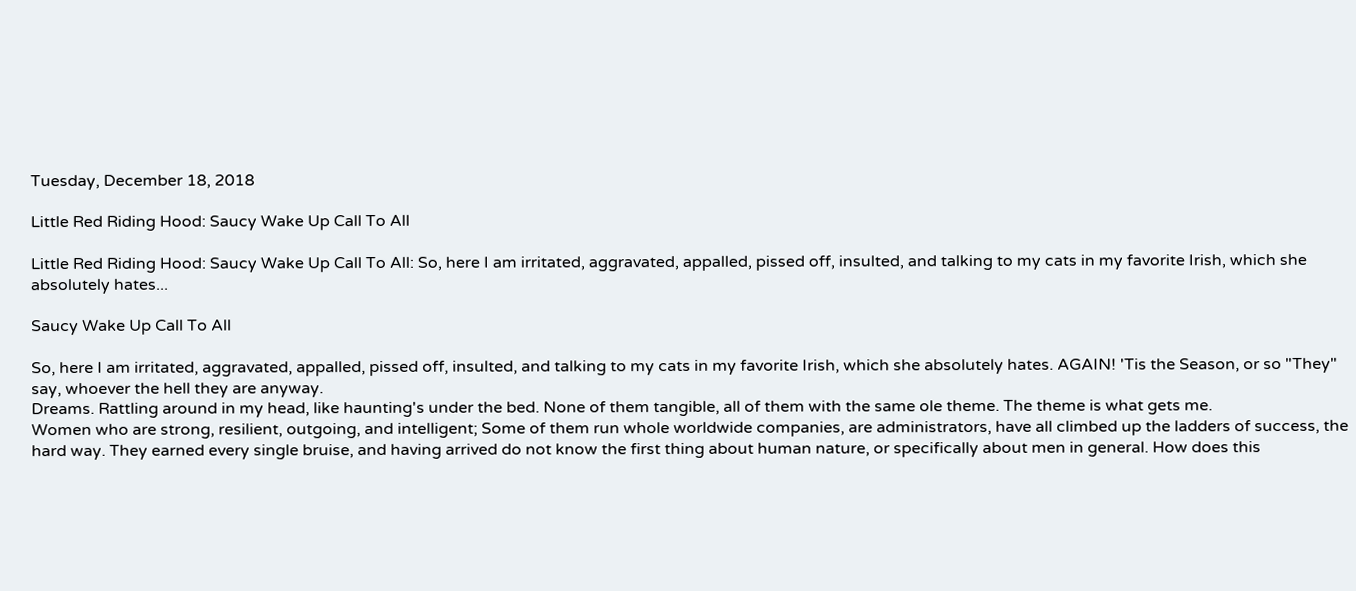Tuesday, December 18, 2018

Little Red Riding Hood: Saucy Wake Up Call To All

Little Red Riding Hood: Saucy Wake Up Call To All: So, here I am irritated, aggravated, appalled, pissed off, insulted, and talking to my cats in my favorite Irish, which she absolutely hates...

Saucy Wake Up Call To All

So, here I am irritated, aggravated, appalled, pissed off, insulted, and talking to my cats in my favorite Irish, which she absolutely hates. AGAIN! 'Tis the Season, or so "They" say, whoever the hell they are anyway.
Dreams. Rattling around in my head, like haunting's under the bed. None of them tangible, all of them with the same ole theme. The theme is what gets me.
Women who are strong, resilient, outgoing, and intelligent; Some of them run whole worldwide companies, are administrators, have all climbed up the ladders of success, the hard way. They earned every single bruise, and having arrived do not know the first thing about human nature, or specifically about men in general. How does this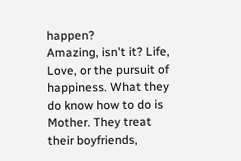happen?
Amazing, isn't it? Life, Love, or the pursuit of happiness. What they do know how to do is Mother. They treat their boyfriends,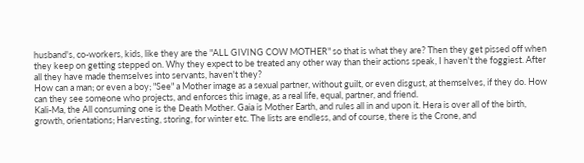husband's, co-workers, kids, like they are the "ALL GIVING COW MOTHER" so that is what they are? Then they get pissed off when they keep on getting stepped on. Why they expect to be treated any other way than their actions speak, I haven't the foggiest. After all they have made themselves into servants, haven't they?
How can a man; or even a boy; "See" a Mother image as a sexual partner, without guilt, or even disgust, at themselves, if they do. How can they see someone who projects, and enforces this image, as a real life, equal, partner, and friend.
Kali-Ma, the All consuming one is the Death Mother. Gaia is Mother Earth, and rules all in and upon it. Hera is over all of the birth, growth, orientations; Harvesting, storing, for winter etc. The lists are endless, and of course, there is the Crone, and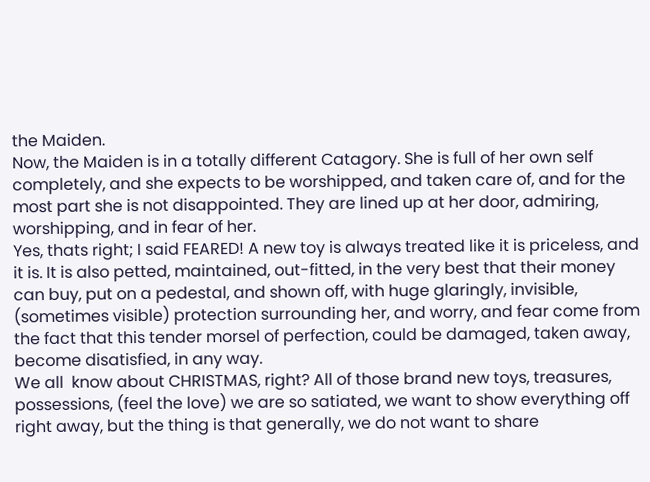the Maiden.
Now, the Maiden is in a totally different Catagory. She is full of her own self completely, and she expects to be worshipped, and taken care of, and for the most part she is not disappointed. They are lined up at her door, admiring, worshipping, and in fear of her.
Yes, thats right; I said FEARED! A new toy is always treated like it is priceless, and it is. It is also petted, maintained, out-fitted, in the very best that their money can buy, put on a pedestal, and shown off, with huge glaringly, invisible, (sometimes visible) protection surrounding her, and worry, and fear come from the fact that this tender morsel of perfection, could be damaged, taken away, become disatisfied, in any way.
We all  know about CHRISTMAS, right? All of those brand new toys, treasures, possessions, (feel the love) we are so satiated, we want to show everything off right away, but the thing is that generally, we do not want to share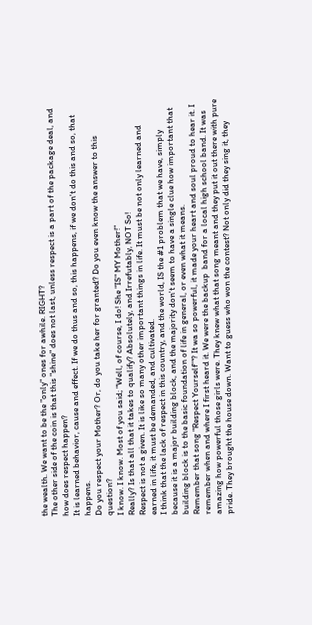the wealth. We want to be the "only" ones for awhile. RIGHT?
The other side of the coin is that this "shine" does not last, unless respect is a part of the package deal, and how does respect happen?
It is learned behavior, cause and effect. If we do thus and so, this happens, if we don't do this and so, that happens.
Do you respect your Mother? Or, do you take her for granted? Do you even know the answer to this question?
I know. I know. Most of you said; "Well, of course, I do! She "IS" MY Mother!"
Really? Is that all that it takes to qualify? Absolutely, and Irrefutably, NOT So!
Respect is not a given. It is like so many other important things in life. It must be not only learned and earned in life, it must be demanded, and cultivated.
I think that the lack of respect in this country, and the world, IS the #1 problem that we have, simply because it is a major building block, and the majority don't seem to have a single clue how important that building block is to the basic foundation of life in general, or even what it means.
Remember that song "Respect Yourself'"? It wa so powerful, it made your heart and soul proud to hear it. I remember when and where I first heard it. We were the backup  band for a local high school band. It was amazing how powerful those girls were. They knew what that song meant and they put it out there with pure pride. They brought the house down. Want to guess who won the contest? Not only did they sing it, they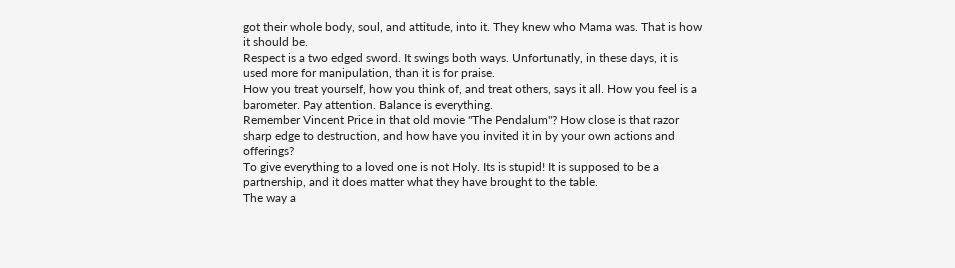got their whole body, soul, and attitude, into it. They knew who Mama was. That is how it should be.
Respect is a two edged sword. It swings both ways. Unfortunatly, in these days, it is used more for manipulation, than it is for praise.
How you treat yourself, how you think of, and treat others, says it all. How you feel is a barometer. Pay attention. Balance is everything.
Remember Vincent Price in that old movie "The Pendalum"? How close is that razor sharp edge to destruction, and how have you invited it in by your own actions and offerings?
To give everything to a loved one is not Holy. Its is stupid! It is supposed to be a partnership, and it does matter what they have brought to the table.
The way a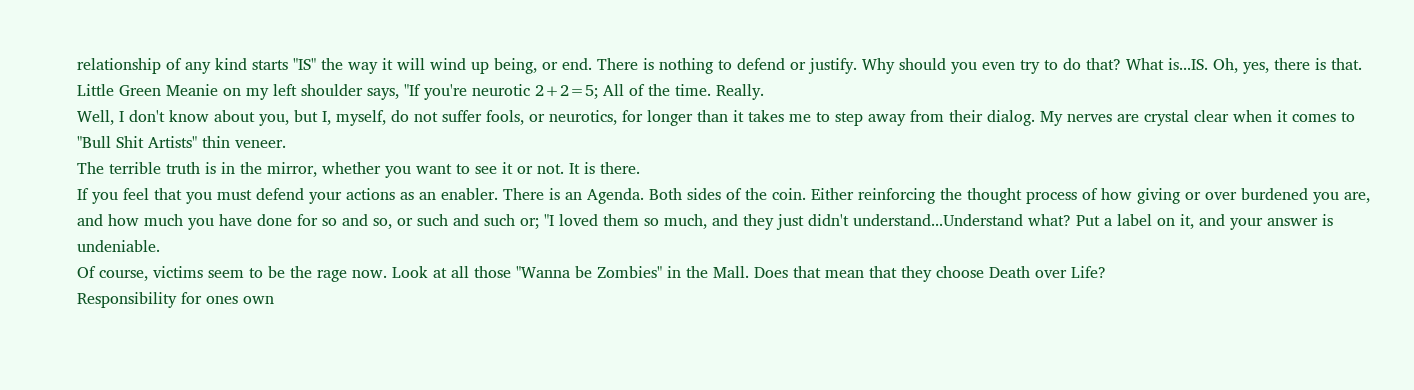relationship of any kind starts "IS" the way it will wind up being, or end. There is nothing to defend or justify. Why should you even try to do that? What is...IS. Oh, yes, there is that. Little Green Meanie on my left shoulder says, "If you're neurotic 2+2=5; All of the time. Really.
Well, I don't know about you, but I, myself, do not suffer fools, or neurotics, for longer than it takes me to step away from their dialog. My nerves are crystal clear when it comes to "Bull Shit Artists" thin veneer.
The terrible truth is in the mirror, whether you want to see it or not. It is there.
If you feel that you must defend your actions as an enabler. There is an Agenda. Both sides of the coin. Either reinforcing the thought process of how giving or over burdened you are, and how much you have done for so and so, or such and such or; "I loved them so much, and they just didn't understand...Understand what? Put a label on it, and your answer is undeniable.
Of course, victims seem to be the rage now. Look at all those "Wanna be Zombies" in the Mall. Does that mean that they choose Death over Life?
Responsibility for ones own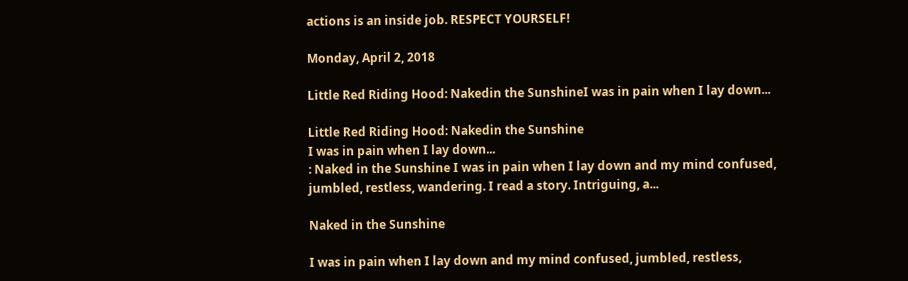actions is an inside job. RESPECT YOURSELF!

Monday, April 2, 2018

Little Red Riding Hood: Nakedin the SunshineI was in pain when I lay down...

Little Red Riding Hood: Nakedin the Sunshine
I was in pain when I lay down...
: Naked in the Sunshine I was in pain when I lay down and my mind confused, jumbled, restless, wandering. I read a story. Intriguing, a...

Naked in the Sunshine

I was in pain when I lay down and my mind confused, jumbled, restless,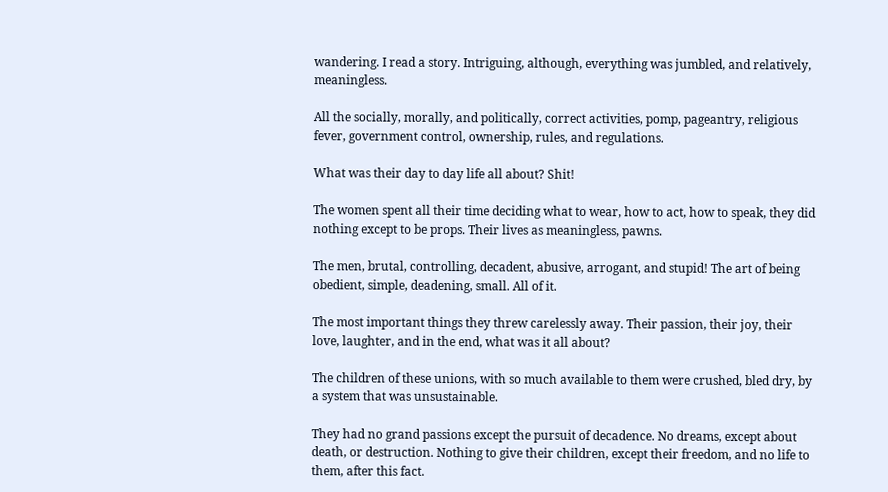wandering. I read a story. Intriguing, although, everything was jumbled, and relatively, meaningless.

All the socially, morally, and politically, correct activities, pomp, pageantry, religious fever, government control, ownership, rules, and regulations.

What was their day to day life all about? Shit!

The women spent all their time deciding what to wear, how to act, how to speak, they did nothing except to be props. Their lives as meaningless, pawns.

The men, brutal, controlling, decadent, abusive, arrogant, and stupid! The art of being obedient, simple, deadening, small. All of it.

The most important things they threw carelessly away. Their passion, their joy, their love, laughter, and in the end, what was it all about?

The children of these unions, with so much available to them were crushed, bled dry, by a system that was unsustainable.

They had no grand passions except the pursuit of decadence. No dreams, except about death, or destruction. Nothing to give their children, except their freedom, and no life to them, after this fact.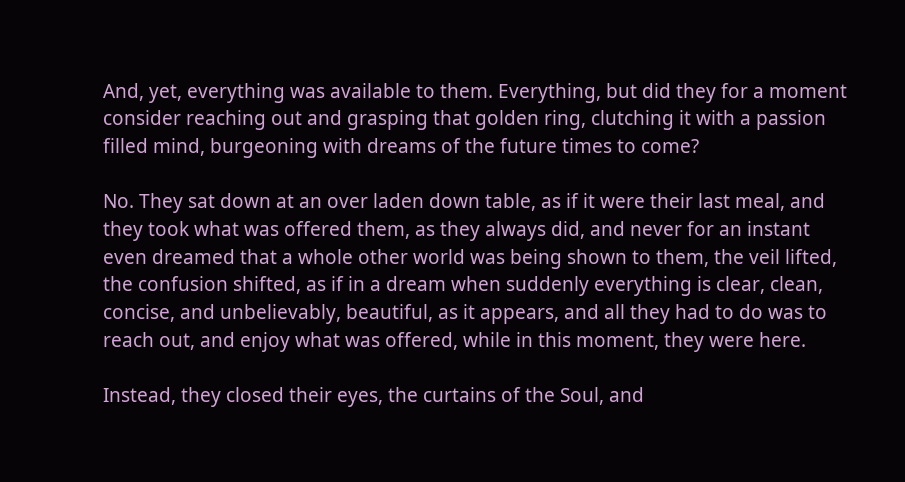And, yet, everything was available to them. Everything, but did they for a moment consider reaching out and grasping that golden ring, clutching it with a passion filled mind, burgeoning with dreams of the future times to come?

No. They sat down at an over laden down table, as if it were their last meal, and they took what was offered them, as they always did, and never for an instant even dreamed that a whole other world was being shown to them, the veil lifted, the confusion shifted, as if in a dream when suddenly everything is clear, clean, concise, and unbelievably, beautiful, as it appears, and all they had to do was to reach out, and enjoy what was offered, while in this moment, they were here.

Instead, they closed their eyes, the curtains of the Soul, and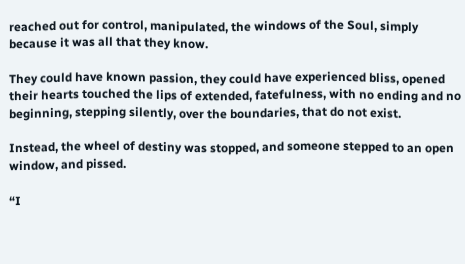reached out for control, manipulated, the windows of the Soul, simply because it was all that they know.

They could have known passion, they could have experienced bliss, opened their hearts touched the lips of extended, fatefulness, with no ending and no beginning, stepping silently, over the boundaries, that do not exist.

Instead, the wheel of destiny was stopped, and someone stepped to an open window, and pissed.

“I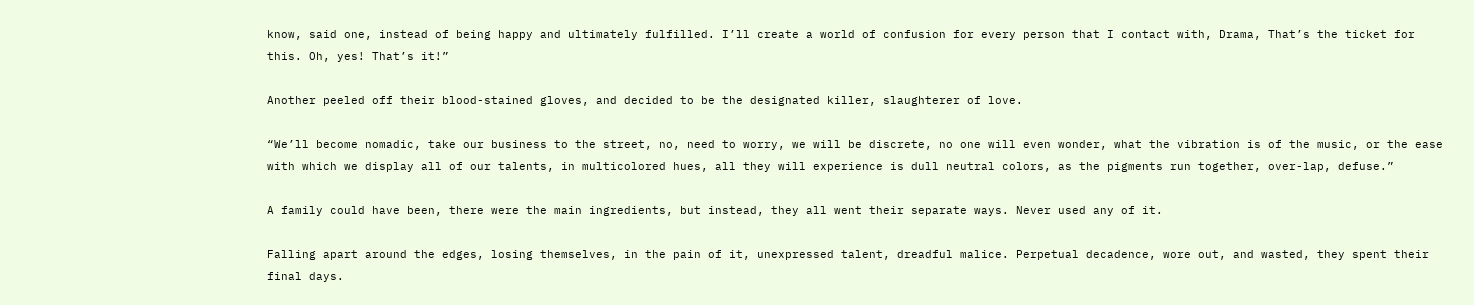know, said one, instead of being happy and ultimately fulfilled. I’ll create a world of confusion for every person that I contact with, Drama, That’s the ticket for this. Oh, yes! That’s it!”

Another peeled off their blood-stained gloves, and decided to be the designated killer, slaughterer of love.

“We’ll become nomadic, take our business to the street, no, need to worry, we will be discrete, no one will even wonder, what the vibration is of the music, or the ease with which we display all of our talents, in multicolored hues, all they will experience is dull neutral colors, as the pigments run together, over-lap, defuse.”

A family could have been, there were the main ingredients, but instead, they all went their separate ways. Never used any of it.

Falling apart around the edges, losing themselves, in the pain of it, unexpressed talent, dreadful malice. Perpetual decadence, wore out, and wasted, they spent their final days.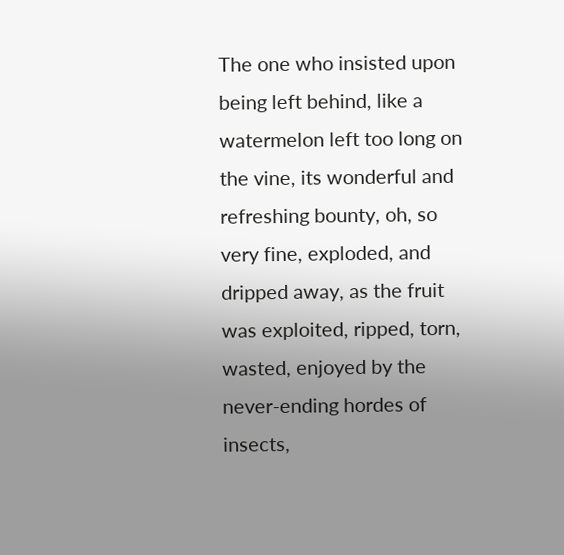The one who insisted upon being left behind, like a watermelon left too long on the vine, its wonderful and refreshing bounty, oh, so very fine, exploded, and dripped away, as the fruit was exploited, ripped, torn, wasted, enjoyed by the never-ending hordes of insects,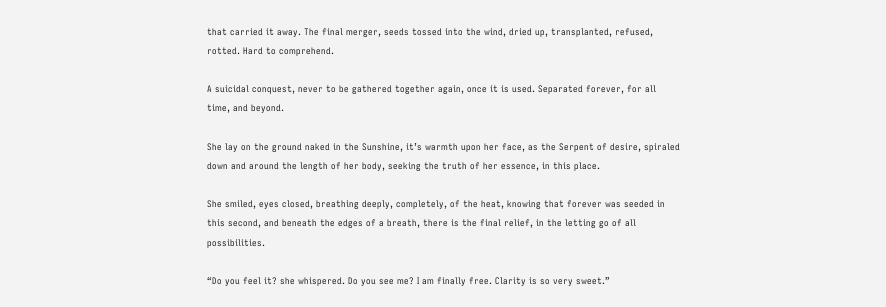that carried it away. The final merger, seeds tossed into the wind, dried up, transplanted, refused, rotted. Hard to comprehend.

A suicidal conquest, never to be gathered together again, once it is used. Separated forever, for all time, and beyond.

She lay on the ground naked in the Sunshine, it’s warmth upon her face, as the Serpent of desire, spiraled down and around the length of her body, seeking the truth of her essence, in this place.

She smiled, eyes closed, breathing deeply, completely, of the heat, knowing that forever was seeded in this second, and beneath the edges of a breath, there is the final relief, in the letting go of all possibilities.

“Do you feel it? she whispered. Do you see me? I am finally free. Clarity is so very sweet.”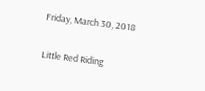Friday, March 30, 2018

Little Red Riding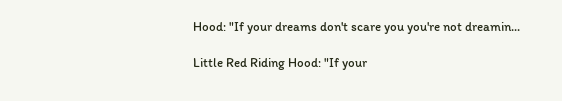Hood: "If your dreams don't scare you you're not dreamin...

Little Red Riding Hood: "If your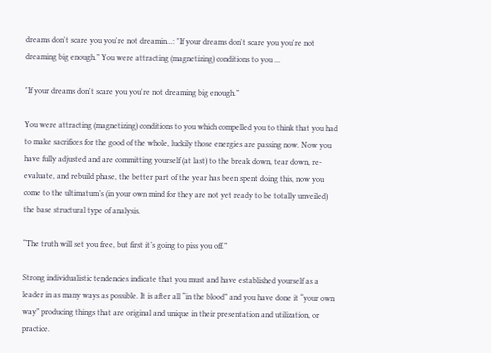dreams don't scare you you're not dreamin...: "If your dreams don't scare you you're not dreaming big enough.” You were attracting (magnetizing) conditions to you ...

"If your dreams don't scare you you're not dreaming big enough.”

You were attracting (magnetizing) conditions to you which compelled you to think that you had to make sacrifices for the good of the whole, luckily those energies are passing now. Now you have fully adjusted and are committing yourself (at last) to the break down, tear down, re-evaluate, and rebuild phase, the better part of the year has been spent doing this, now you come to the ultimatum’s (in your own mind for they are not yet ready to be totally unveiled) the base structural type of analysis.

“The truth will set you free, but first it’s going to piss you off.”

Strong individualistic tendencies indicate that you must and have established yourself as a leader in as many ways as possible. It is after all “in the blood” and you have done it “your own way” producing things that are original and unique in their presentation and utilization, or practice.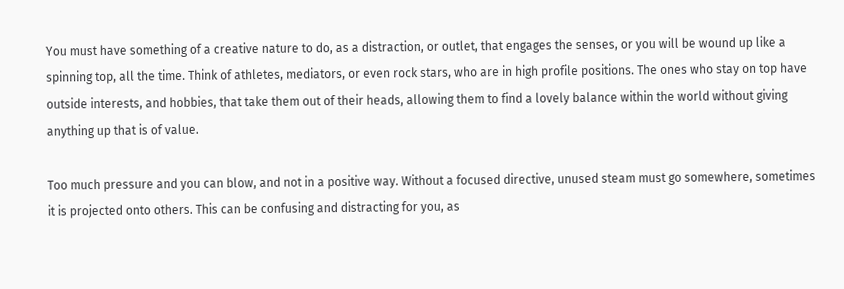You must have something of a creative nature to do, as a distraction, or outlet, that engages the senses, or you will be wound up like a spinning top, all the time. Think of athletes, mediators, or even rock stars, who are in high profile positions. The ones who stay on top have outside interests, and hobbies, that take them out of their heads, allowing them to find a lovely balance within the world without giving anything up that is of value.

Too much pressure and you can blow, and not in a positive way. Without a focused directive, unused steam must go somewhere, sometimes it is projected onto others. This can be confusing and distracting for you, as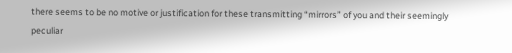there seems to be no motive or justification for these transmitting “mirrors” of you and their seemingly peculiar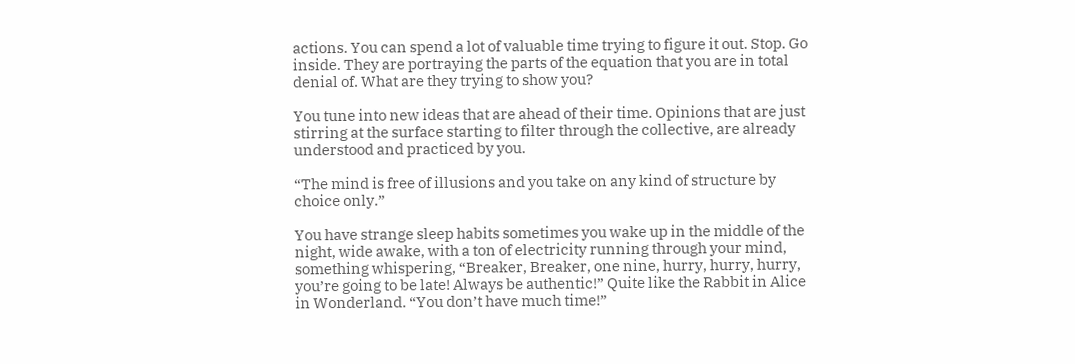actions. You can spend a lot of valuable time trying to figure it out. Stop. Go inside. They are portraying the parts of the equation that you are in total denial of. What are they trying to show you?

You tune into new ideas that are ahead of their time. Opinions that are just stirring at the surface starting to filter through the collective, are already understood and practiced by you.

“The mind is free of illusions and you take on any kind of structure by choice only.”

You have strange sleep habits sometimes you wake up in the middle of the night, wide awake, with a ton of electricity running through your mind, something whispering, “Breaker, Breaker, one nine, hurry, hurry, hurry, you’re going to be late! Always be authentic!” Quite like the Rabbit in Alice in Wonderland. “You don’t have much time!”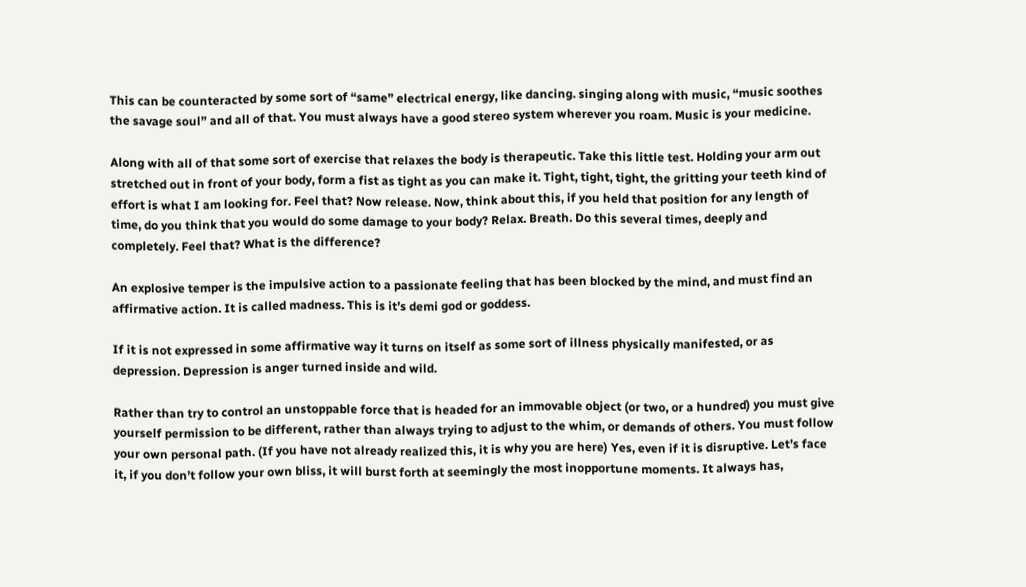This can be counteracted by some sort of “same” electrical energy, like dancing. singing along with music, “music soothes the savage soul” and all of that. You must always have a good stereo system wherever you roam. Music is your medicine.

Along with all of that some sort of exercise that relaxes the body is therapeutic. Take this little test. Holding your arm out stretched out in front of your body, form a fist as tight as you can make it. Tight, tight, tight, the gritting your teeth kind of effort is what I am looking for. Feel that? Now release. Now, think about this, if you held that position for any length of time, do you think that you would do some damage to your body? Relax. Breath. Do this several times, deeply and completely. Feel that? What is the difference?

An explosive temper is the impulsive action to a passionate feeling that has been blocked by the mind, and must find an affirmative action. It is called madness. This is it’s demi god or goddess.

If it is not expressed in some affirmative way it turns on itself as some sort of illness physically manifested, or as depression. Depression is anger turned inside and wild.

Rather than try to control an unstoppable force that is headed for an immovable object (or two, or a hundred) you must give yourself permission to be different, rather than always trying to adjust to the whim, or demands of others. You must follow your own personal path. (If you have not already realized this, it is why you are here) Yes, even if it is disruptive. Let’s face it, if you don’t follow your own bliss, it will burst forth at seemingly the most inopportune moments. It always has,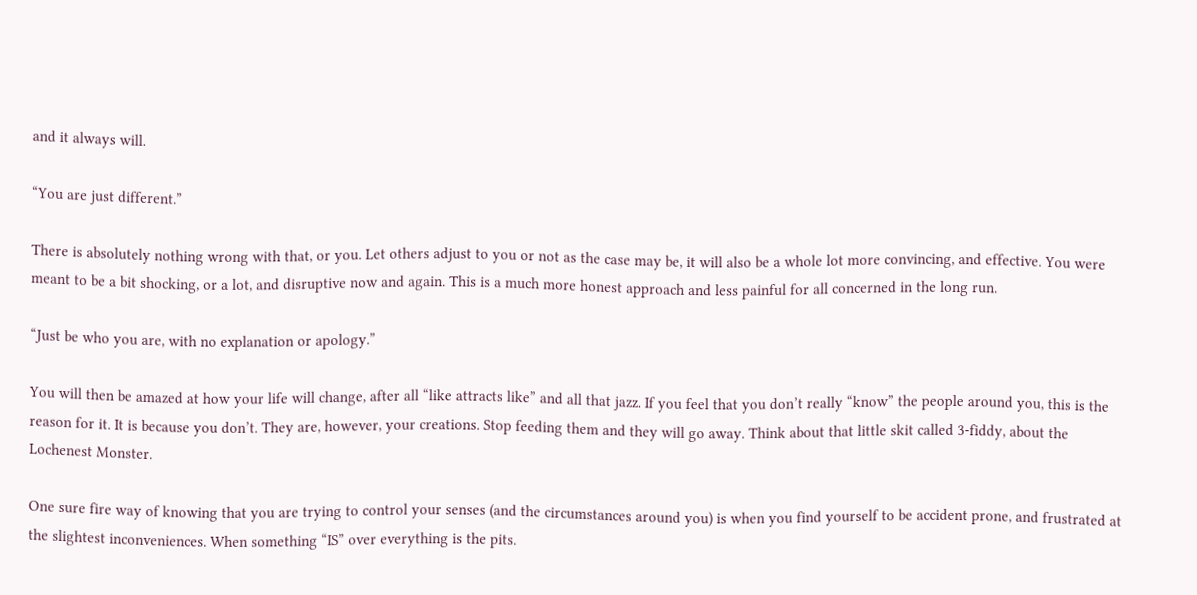and it always will.

“You are just different.”

There is absolutely nothing wrong with that, or you. Let others adjust to you or not as the case may be, it will also be a whole lot more convincing, and effective. You were meant to be a bit shocking, or a lot, and disruptive now and again. This is a much more honest approach and less painful for all concerned in the long run.

“Just be who you are, with no explanation or apology.”

You will then be amazed at how your life will change, after all “like attracts like” and all that jazz. If you feel that you don’t really “know” the people around you, this is the reason for it. It is because you don’t. They are, however, your creations. Stop feeding them and they will go away. Think about that little skit called 3-fiddy, about the Lochenest Monster.

One sure fire way of knowing that you are trying to control your senses (and the circumstances around you) is when you find yourself to be accident prone, and frustrated at the slightest inconveniences. When something “IS” over everything is the pits.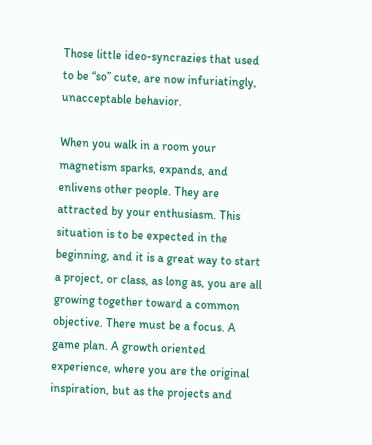Those little ideo-syncrazies that used to be “so” cute, are now infuriatingly, unacceptable behavior.

When you walk in a room your magnetism sparks, expands, and enlivens other people. They are attracted by your enthusiasm. This situation is to be expected in the beginning, and it is a great way to start a project, or class, as long as, you are all growing together toward a common objective. There must be a focus. A game plan. A growth oriented experience, where you are the original inspiration, but as the projects and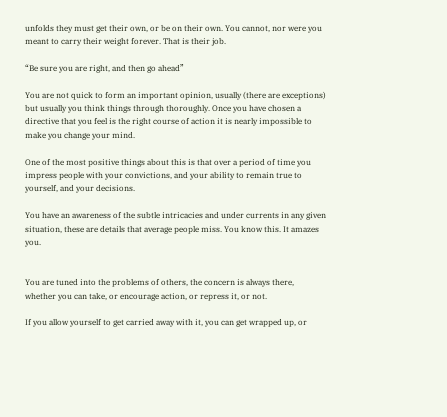unfolds they must get their own, or be on their own. You cannot, nor were you meant to carry their weight forever. That is their job.

“Be sure you are right, and then go ahead”

You are not quick to form an important opinion, usually (there are exceptions) but usually you think things through thoroughly. Once you have chosen a directive that you feel is the right course of action it is nearly impossible to make you change your mind.

One of the most positive things about this is that over a period of time you impress people with your convictions, and your ability to remain true to yourself, and your decisions.

You have an awareness of the subtle intricacies and under currents in any given situation, these are details that average people miss. You know this. It amazes you.


You are tuned into the problems of others, the concern is always there, whether you can take, or encourage action, or repress it, or not.

If you allow yourself to get carried away with it, you can get wrapped up, or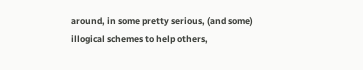around, in some pretty serious, (and some) illogical schemes to help others,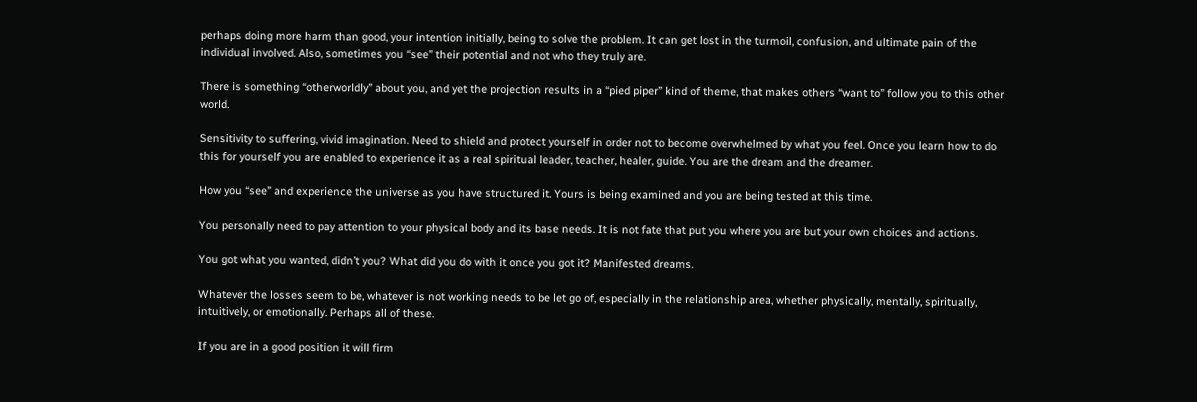perhaps doing more harm than good, your intention initially, being to solve the problem. It can get lost in the turmoil, confusion, and ultimate pain of the individual involved. Also, sometimes you “see” their potential and not who they truly are.

There is something “otherworldly” about you, and yet the projection results in a “pied piper” kind of theme, that makes others “want to” follow you to this other world.

Sensitivity to suffering, vivid imagination. Need to shield and protect yourself in order not to become overwhelmed by what you feel. Once you learn how to do this for yourself you are enabled to experience it as a real spiritual leader, teacher, healer, guide. You are the dream and the dreamer.

How you “see” and experience the universe as you have structured it. Yours is being examined and you are being tested at this time.

You personally need to pay attention to your physical body and its base needs. It is not fate that put you where you are but your own choices and actions.

You got what you wanted, didn’t you? What did you do with it once you got it? Manifested dreams.

Whatever the losses seem to be, whatever is not working needs to be let go of, especially in the relationship area, whether physically, mentally, spiritually, intuitively, or emotionally. Perhaps all of these.

If you are in a good position it will firm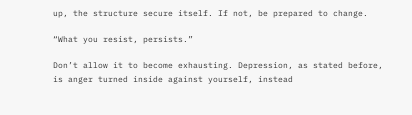up, the structure secure itself. If not, be prepared to change.

“What you resist, persists.”

Don’t allow it to become exhausting. Depression, as stated before, is anger turned inside against yourself, instead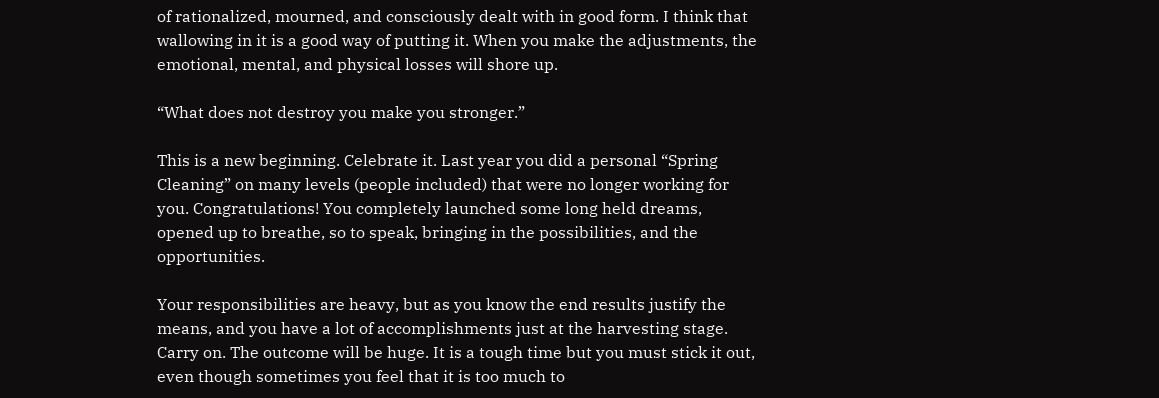of rationalized, mourned, and consciously dealt with in good form. I think that wallowing in it is a good way of putting it. When you make the adjustments, the emotional, mental, and physical losses will shore up.

“What does not destroy you make you stronger.”

This is a new beginning. Celebrate it. Last year you did a personal “Spring Cleaning” on many levels (people included) that were no longer working for you. Congratulations! You completely launched some long held dreams, opened up to breathe, so to speak, bringing in the possibilities, and the opportunities.

Your responsibilities are heavy, but as you know the end results justify the means, and you have a lot of accomplishments just at the harvesting stage. Carry on. The outcome will be huge. It is a tough time but you must stick it out, even though sometimes you feel that it is too much to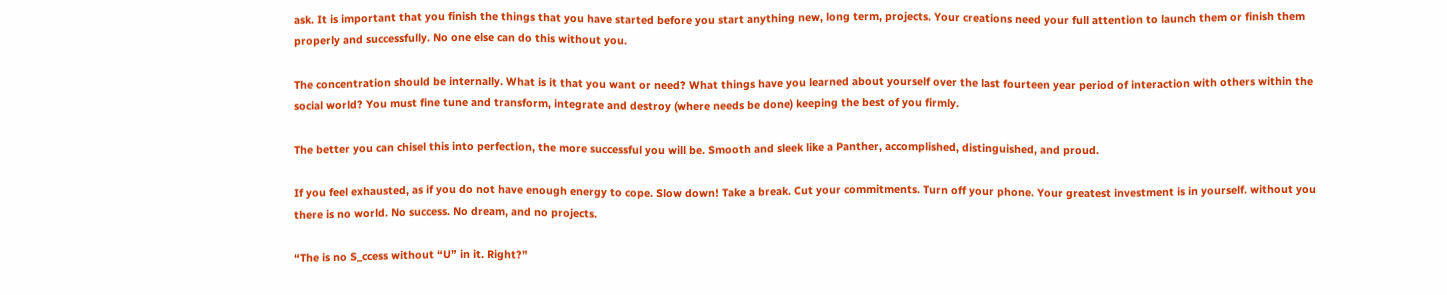ask. It is important that you finish the things that you have started before you start anything new, long term, projects. Your creations need your full attention to launch them or finish them properly and successfully. No one else can do this without you.

The concentration should be internally. What is it that you want or need? What things have you learned about yourself over the last fourteen year period of interaction with others within the social world? You must fine tune and transform, integrate and destroy (where needs be done) keeping the best of you firmly.

The better you can chisel this into perfection, the more successful you will be. Smooth and sleek like a Panther, accomplished, distinguished, and proud.

If you feel exhausted, as if you do not have enough energy to cope. Slow down! Take a break. Cut your commitments. Turn off your phone. Your greatest investment is in yourself. without you there is no world. No success. No dream, and no projects.

“The is no S_ccess without “U” in it. Right?”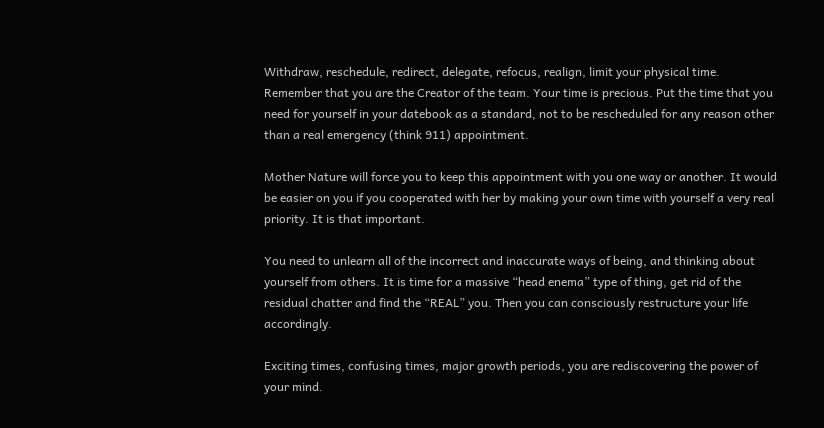Withdraw, reschedule, redirect, delegate, refocus, realign, limit your physical time. Remember that you are the Creator of the team. Your time is precious. Put the time that you need for yourself in your datebook as a standard, not to be rescheduled for any reason other than a real emergency (think 911) appointment.

Mother Nature will force you to keep this appointment with you one way or another. It would be easier on you if you cooperated with her by making your own time with yourself a very real priority. It is that important.

You need to unlearn all of the incorrect and inaccurate ways of being, and thinking about yourself from others. It is time for a massive “head enema” type of thing, get rid of the residual chatter and find the “REAL” you. Then you can consciously restructure your life accordingly.

Exciting times, confusing times, major growth periods, you are rediscovering the power of your mind.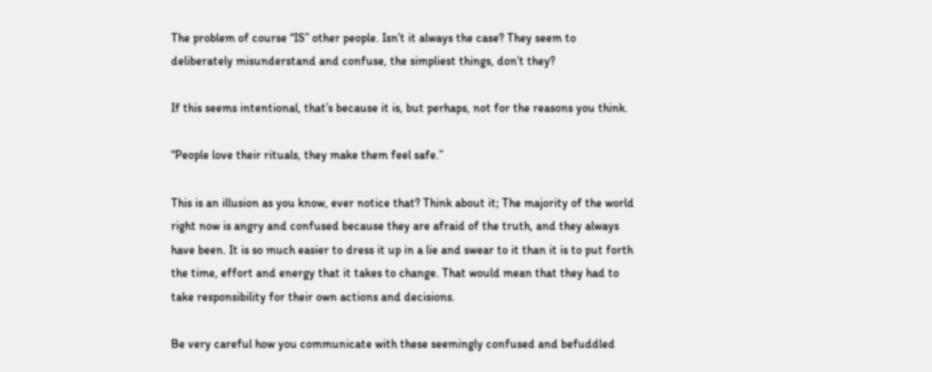The problem of course “IS” other people. Isn’t it always the case? They seem to deliberately misunderstand and confuse, the simpliest things, don’t they?

If this seems intentional, that’s because it is, but perhaps, not for the reasons you think.

“People love their rituals, they make them feel safe.”

This is an illusion as you know, ever notice that? Think about it; The majority of the world right now is angry and confused because they are afraid of the truth, and they always have been. It is so much easier to dress it up in a lie and swear to it than it is to put forth the time, effort and energy that it takes to change. That would mean that they had to take responsibility for their own actions and decisions.

Be very careful how you communicate with these seemingly confused and befuddled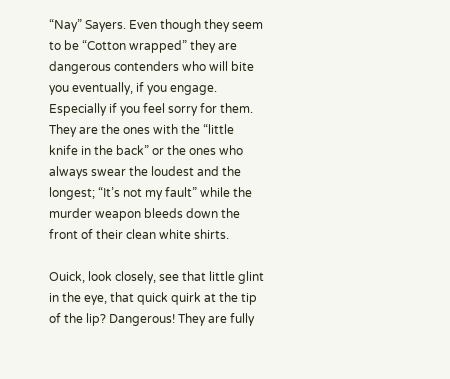“Nay” Sayers. Even though they seem to be “Cotton wrapped” they are dangerous contenders who will bite you eventually, if you engage. Especially if you feel sorry for them. They are the ones with the “little knife in the back” or the ones who always swear the loudest and the longest; “It’s not my fault” while the murder weapon bleeds down the front of their clean white shirts.

Ouick, look closely, see that little glint in the eye, that quick quirk at the tip of the lip? Dangerous! They are fully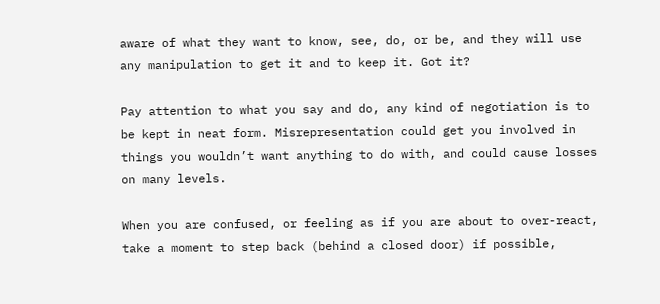aware of what they want to know, see, do, or be, and they will use any manipulation to get it and to keep it. Got it?

Pay attention to what you say and do, any kind of negotiation is to be kept in neat form. Misrepresentation could get you involved in things you wouldn’t want anything to do with, and could cause losses on many levels.

When you are confused, or feeling as if you are about to over-react, take a moment to step back (behind a closed door) if possible,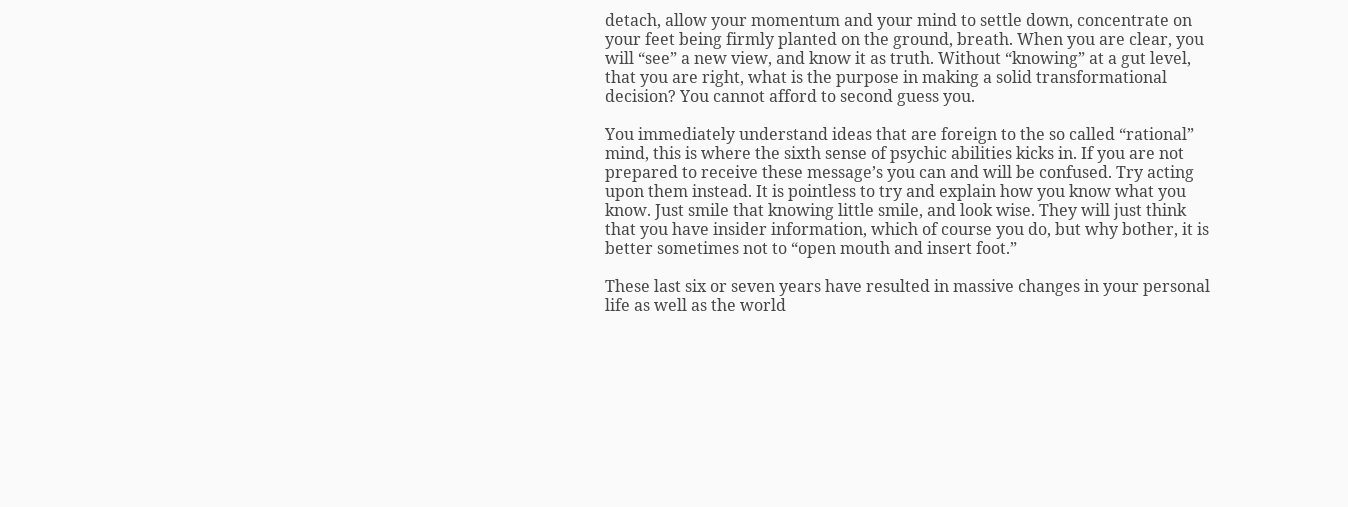detach, allow your momentum and your mind to settle down, concentrate on your feet being firmly planted on the ground, breath. When you are clear, you will “see” a new view, and know it as truth. Without “knowing” at a gut level, that you are right, what is the purpose in making a solid transformational decision? You cannot afford to second guess you.

You immediately understand ideas that are foreign to the so called “rational” mind, this is where the sixth sense of psychic abilities kicks in. If you are not prepared to receive these message’s you can and will be confused. Try acting upon them instead. It is pointless to try and explain how you know what you know. Just smile that knowing little smile, and look wise. They will just think that you have insider information, which of course you do, but why bother, it is better sometimes not to “open mouth and insert foot.”

These last six or seven years have resulted in massive changes in your personal life as well as the world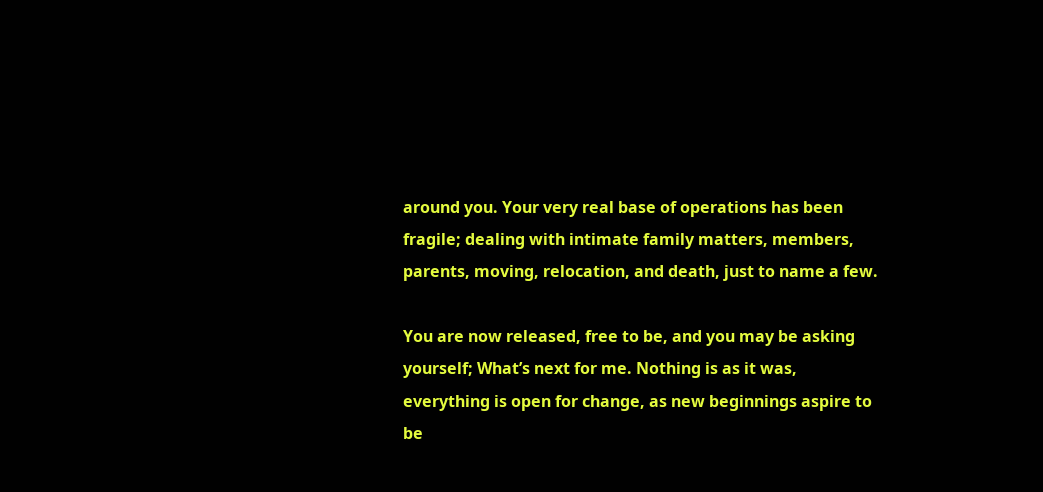around you. Your very real base of operations has been fragile; dealing with intimate family matters, members, parents, moving, relocation, and death, just to name a few.

You are now released, free to be, and you may be asking yourself; What’s next for me. Nothing is as it was, everything is open for change, as new beginnings aspire to be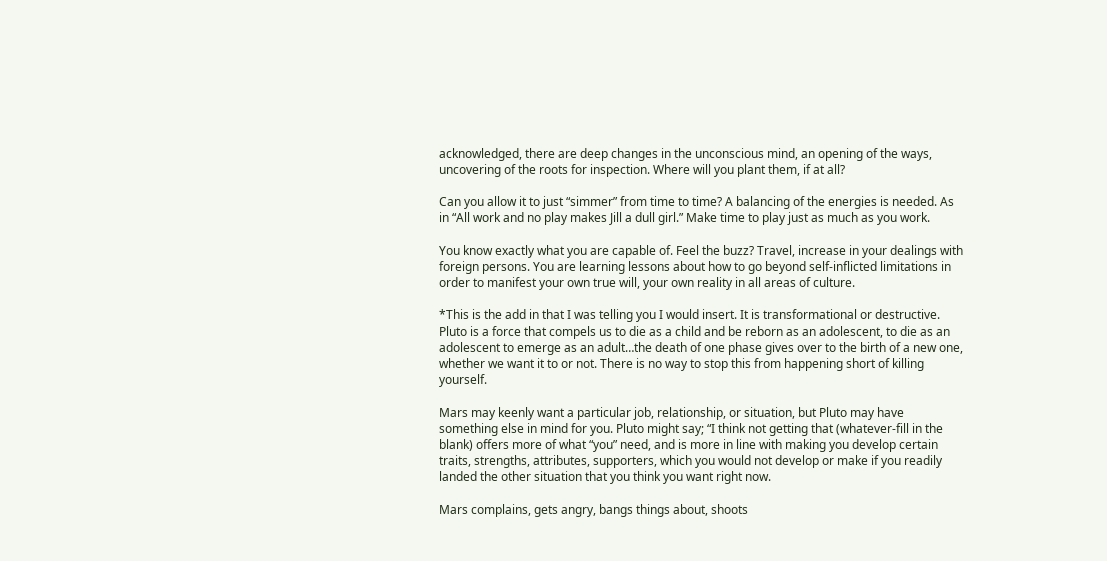acknowledged, there are deep changes in the unconscious mind, an opening of the ways, uncovering of the roots for inspection. Where will you plant them, if at all?

Can you allow it to just “simmer” from time to time? A balancing of the energies is needed. As in “All work and no play makes Jill a dull girl.” Make time to play just as much as you work.

You know exactly what you are capable of. Feel the buzz? Travel, increase in your dealings with foreign persons. You are learning lessons about how to go beyond self-inflicted limitations in order to manifest your own true will, your own reality in all areas of culture.

*This is the add in that I was telling you I would insert. It is transformational or destructive. Pluto is a force that compels us to die as a child and be reborn as an adolescent, to die as an adolescent to emerge as an adult…the death of one phase gives over to the birth of a new one, whether we want it to or not. There is no way to stop this from happening short of killing yourself.

Mars may keenly want a particular job, relationship, or situation, but Pluto may have something else in mind for you. Pluto might say; “I think not getting that (whatever-fill in the blank) offers more of what “you” need, and is more in line with making you develop certain traits, strengths, attributes, supporters, which you would not develop or make if you readily landed the other situation that you think you want right now.

Mars complains, gets angry, bangs things about, shoots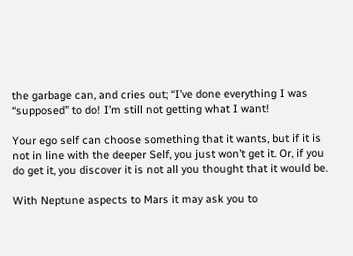the garbage can, and cries out; “I’ve done everything I was “supposed” to do! I’m still not getting what I want!

Your ego self can choose something that it wants, but if it is not in line with the deeper Self, you just won’t get it. Or, if you do get it, you discover it is not all you thought that it would be.

With Neptune aspects to Mars it may ask you to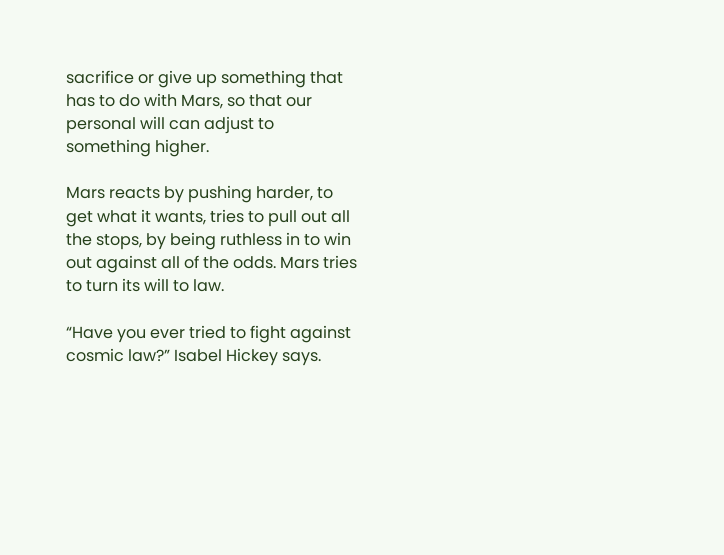sacrifice or give up something that has to do with Mars, so that our personal will can adjust to something higher.

Mars reacts by pushing harder, to get what it wants, tries to pull out all the stops, by being ruthless in to win out against all of the odds. Mars tries to turn its will to law.

“Have you ever tried to fight against cosmic law?” Isabel Hickey says.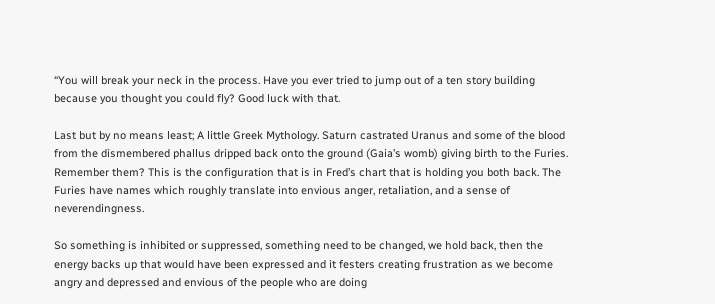“You will break your neck in the process. Have you ever tried to jump out of a ten story building because you thought you could fly? Good luck with that.

Last but by no means least; A little Greek Mythology. Saturn castrated Uranus and some of the blood from the dismembered phallus dripped back onto the ground (Gaia’s womb) giving birth to the Furies. Remember them? This is the configuration that is in Fred’s chart that is holding you both back. The Furies have names which roughly translate into envious anger, retaliation, and a sense of neverendingness.

So something is inhibited or suppressed, something need to be changed, we hold back, then the energy backs up that would have been expressed and it festers creating frustration as we become angry and depressed and envious of the people who are doing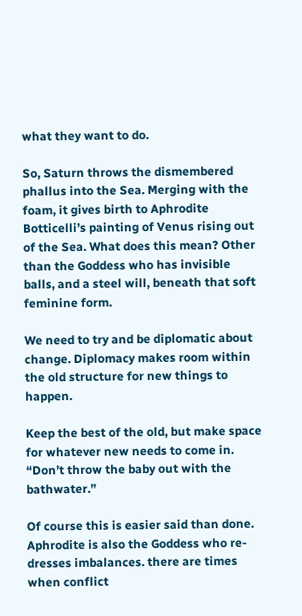what they want to do.

So, Saturn throws the dismembered phallus into the Sea. Merging with the foam, it gives birth to Aphrodite Botticelli’s painting of Venus rising out of the Sea. What does this mean? Other than the Goddess who has invisible balls, and a steel will, beneath that soft feminine form.

We need to try and be diplomatic about change. Diplomacy makes room within the old structure for new things to happen.

Keep the best of the old, but make space for whatever new needs to come in. “Don’t throw the baby out with the bathwater.”

Of course this is easier said than done. Aphrodite is also the Goddess who re-dresses imbalances. there are times when conflict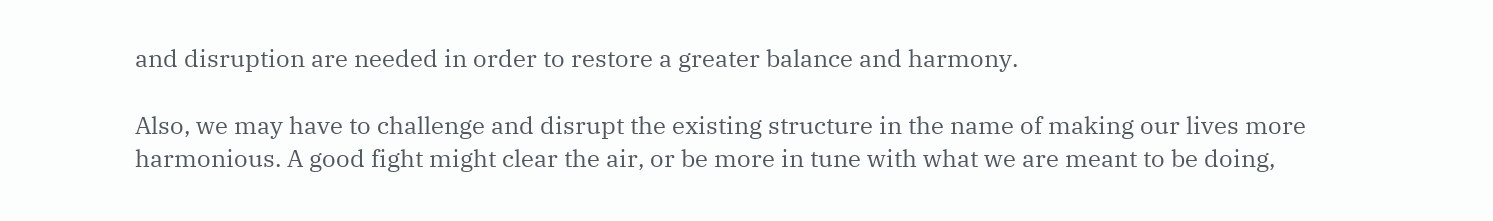and disruption are needed in order to restore a greater balance and harmony.

Also, we may have to challenge and disrupt the existing structure in the name of making our lives more harmonious. A good fight might clear the air, or be more in tune with what we are meant to be doing,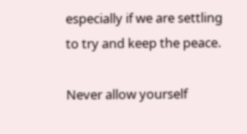especially if we are settling to try and keep the peace.

Never allow yourself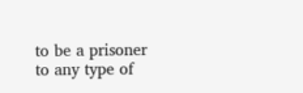to be a prisoner to any type of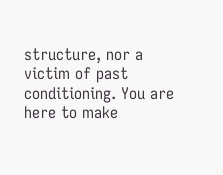structure, nor a victim of past conditioning. You are here to make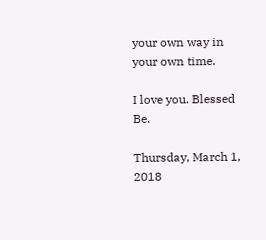your own way in your own time.

I love you. Blessed Be.

Thursday, March 1, 2018